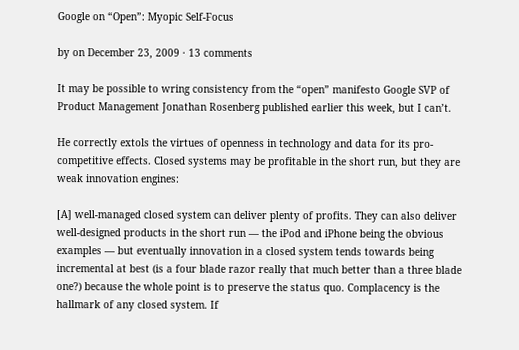Google on “Open”: Myopic Self-Focus

by on December 23, 2009 · 13 comments

It may be possible to wring consistency from the “open” manifesto Google SVP of Product Management Jonathan Rosenberg published earlier this week, but I can’t.

He correctly extols the virtues of openness in technology and data for its pro-competitive effects. Closed systems may be profitable in the short run, but they are weak innovation engines:

[A] well-managed closed system can deliver plenty of profits. They can also deliver well-designed products in the short run — the iPod and iPhone being the obvious examples — but eventually innovation in a closed system tends towards being incremental at best (is a four blade razor really that much better than a three blade one?) because the whole point is to preserve the status quo. Complacency is the hallmark of any closed system. If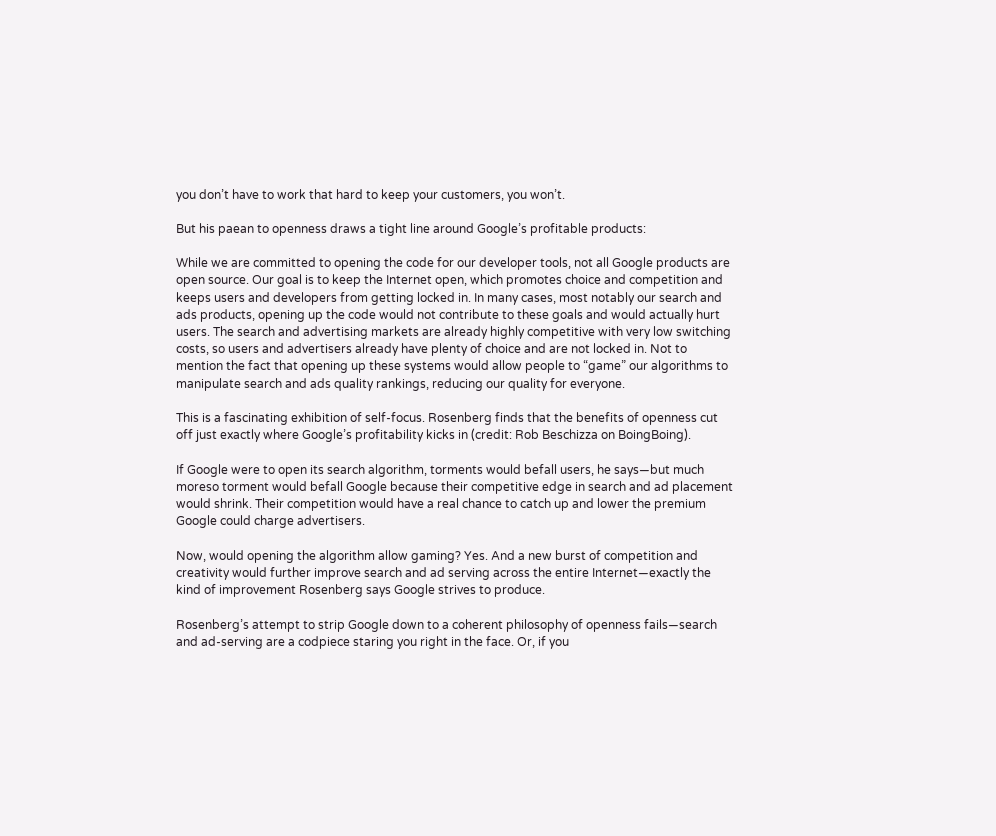you don’t have to work that hard to keep your customers, you won’t.

But his paean to openness draws a tight line around Google’s profitable products:

While we are committed to opening the code for our developer tools, not all Google products are open source. Our goal is to keep the Internet open, which promotes choice and competition and keeps users and developers from getting locked in. In many cases, most notably our search and ads products, opening up the code would not contribute to these goals and would actually hurt users. The search and advertising markets are already highly competitive with very low switching costs, so users and advertisers already have plenty of choice and are not locked in. Not to mention the fact that opening up these systems would allow people to “game” our algorithms to manipulate search and ads quality rankings, reducing our quality for everyone.

This is a fascinating exhibition of self-focus. Rosenberg finds that the benefits of openness cut off just exactly where Google’s profitability kicks in (credit: Rob Beschizza on BoingBoing).

If Google were to open its search algorithm, torments would befall users, he says—but much moreso torment would befall Google because their competitive edge in search and ad placement would shrink. Their competition would have a real chance to catch up and lower the premium Google could charge advertisers.

Now, would opening the algorithm allow gaming? Yes. And a new burst of competition and creativity would further improve search and ad serving across the entire Internet—exactly the kind of improvement Rosenberg says Google strives to produce.

Rosenberg’s attempt to strip Google down to a coherent philosophy of openness fails—search and ad-serving are a codpiece staring you right in the face. Or, if you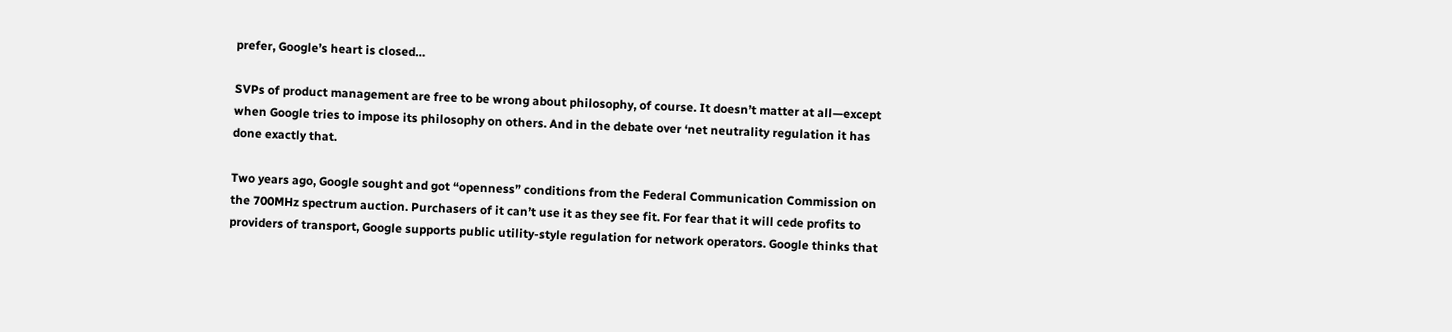prefer, Google’s heart is closed…

SVPs of product management are free to be wrong about philosophy, of course. It doesn’t matter at all—except when Google tries to impose its philosophy on others. And in the debate over ‘net neutrality regulation it has done exactly that.

Two years ago, Google sought and got “openness” conditions from the Federal Communication Commission on the 700MHz spectrum auction. Purchasers of it can’t use it as they see fit. For fear that it will cede profits to providers of transport, Google supports public utility-style regulation for network operators. Google thinks that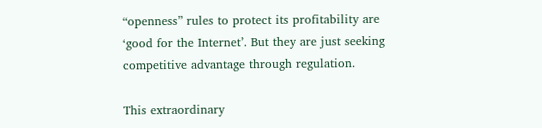“openness” rules to protect its profitability are ‘good for the Internet’. But they are just seeking competitive advantage through regulation.

This extraordinary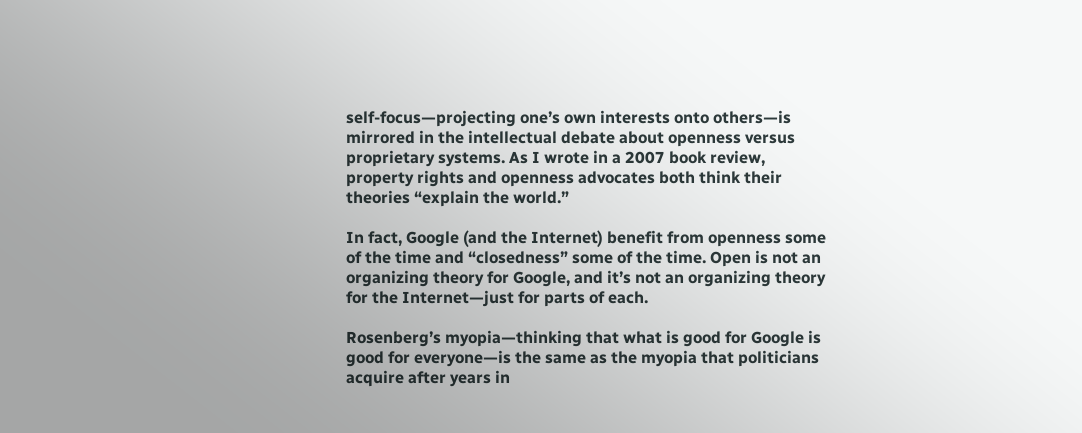self-focus—projecting one’s own interests onto others—is mirrored in the intellectual debate about openness versus proprietary systems. As I wrote in a 2007 book review, property rights and openness advocates both think their theories “explain the world.”

In fact, Google (and the Internet) benefit from openness some of the time and “closedness” some of the time. Open is not an organizing theory for Google, and it’s not an organizing theory for the Internet—just for parts of each.

Rosenberg’s myopia—thinking that what is good for Google is good for everyone—is the same as the myopia that politicians acquire after years in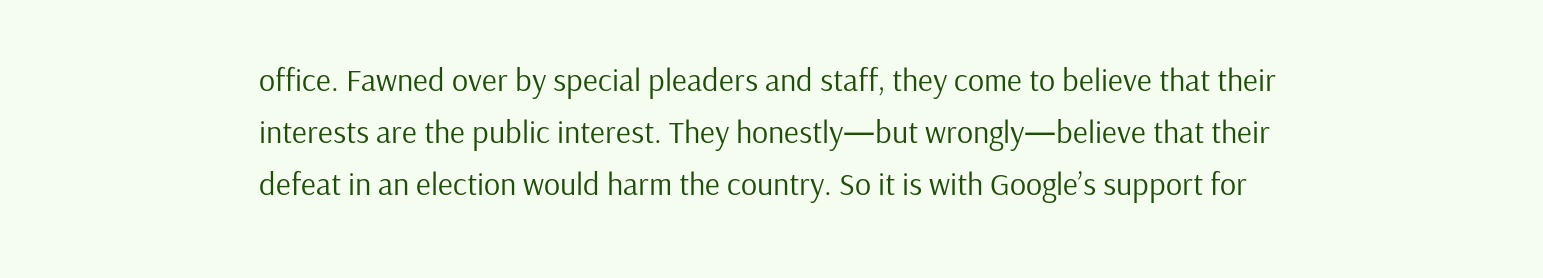office. Fawned over by special pleaders and staff, they come to believe that their interests are the public interest. They honestly—but wrongly—believe that their defeat in an election would harm the country. So it is with Google’s support for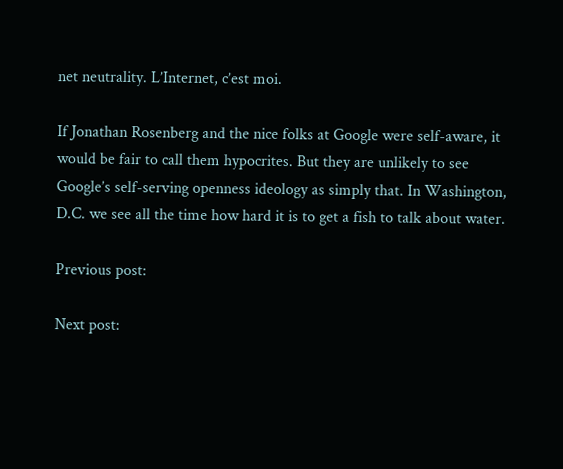net neutrality. L’Internet, c’est moi.

If Jonathan Rosenberg and the nice folks at Google were self-aware, it would be fair to call them hypocrites. But they are unlikely to see Google’s self-serving openness ideology as simply that. In Washington, D.C. we see all the time how hard it is to get a fish to talk about water.

Previous post:

Next post: